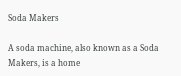Soda Makers

A soda machine, also known as a Soda Makers, is a home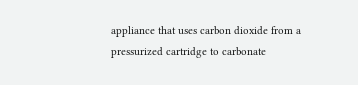appliance that uses carbon dioxide from a pressurized cartridge to carbonate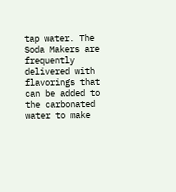tap water. The Soda Makers are frequently delivered with flavorings that can be added to the carbonated water to make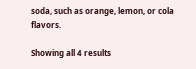soda, such as orange, lemon, or cola flavors.

Showing all 4 results